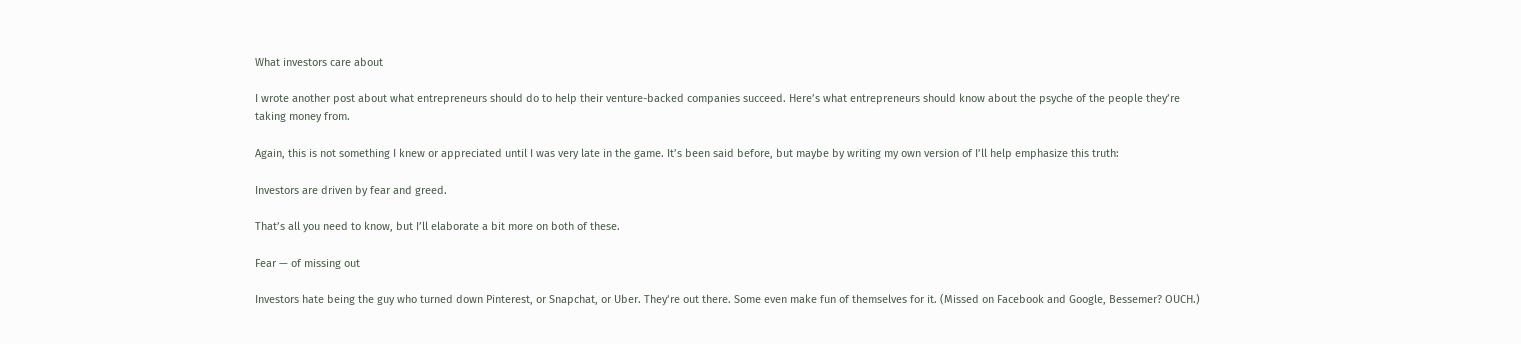What investors care about

I wrote another post about what entrepreneurs should do to help their venture-backed companies succeed. Here’s what entrepreneurs should know about the psyche of the people they’re taking money from.

Again, this is not something I knew or appreciated until I was very late in the game. It’s been said before, but maybe by writing my own version of I’ll help emphasize this truth:

Investors are driven by fear and greed.

That’s all you need to know, but I’ll elaborate a bit more on both of these.

Fear — of missing out

Investors hate being the guy who turned down Pinterest, or Snapchat, or Uber. They’re out there. Some even make fun of themselves for it. (Missed on Facebook and Google, Bessemer? OUCH.)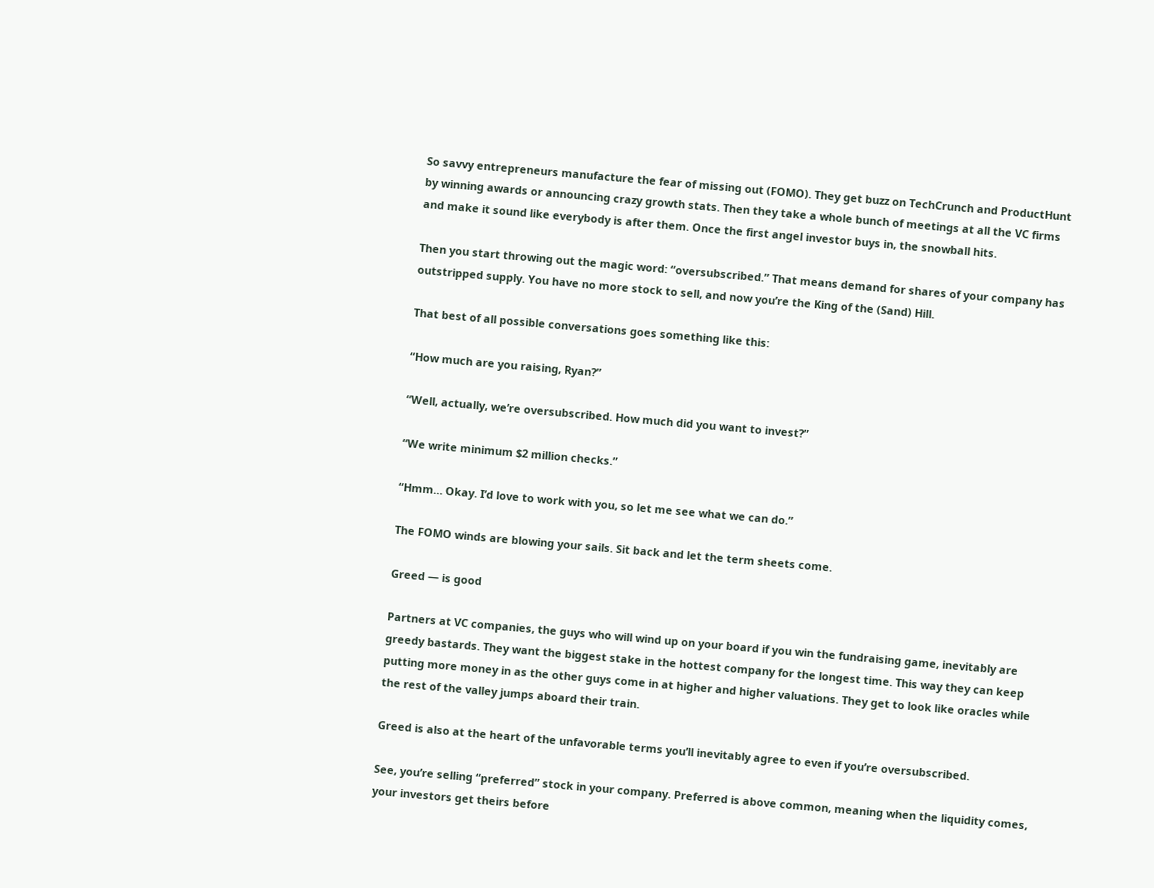So savvy entrepreneurs manufacture the fear of missing out (FOMO). They get buzz on TechCrunch and ProductHunt by winning awards or announcing crazy growth stats. Then they take a whole bunch of meetings at all the VC firms and make it sound like everybody is after them. Once the first angel investor buys in, the snowball hits.

Then you start throwing out the magic word: “oversubscribed.” That means demand for shares of your company has outstripped supply. You have no more stock to sell, and now you’re the King of the (Sand) Hill.

That best of all possible conversations goes something like this:

“How much are you raising, Ryan?”

“Well, actually, we’re oversubscribed. How much did you want to invest?”

“We write minimum $2 million checks.”

“Hmm… Okay. I’d love to work with you, so let me see what we can do.”

The FOMO winds are blowing your sails. Sit back and let the term sheets come.

Greed — is good

Partners at VC companies, the guys who will wind up on your board if you win the fundraising game, inevitably are greedy bastards. They want the biggest stake in the hottest company for the longest time. This way they can keep putting more money in as the other guys come in at higher and higher valuations. They get to look like oracles while the rest of the valley jumps aboard their train.

Greed is also at the heart of the unfavorable terms you’ll inevitably agree to even if you’re oversubscribed.

See, you’re selling “preferred” stock in your company. Preferred is above common, meaning when the liquidity comes, your investors get theirs before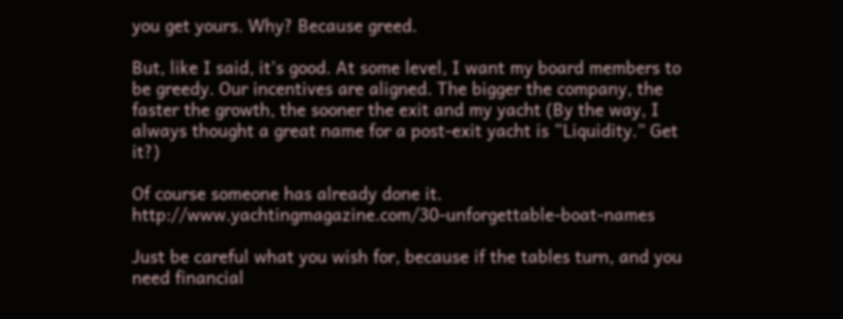you get yours. Why? Because greed.

But, like I said, it’s good. At some level, I want my board members to be greedy. Our incentives are aligned. The bigger the company, the faster the growth, the sooner the exit and my yacht (By the way, I always thought a great name for a post-exit yacht is “Liquidity.” Get it?)

Of course someone has already done it. http://www.yachtingmagazine.com/30-unforgettable-boat-names

Just be careful what you wish for, because if the tables turn, and you need financial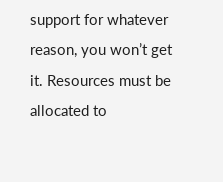support for whatever reason, you won’t get it. Resources must be allocated to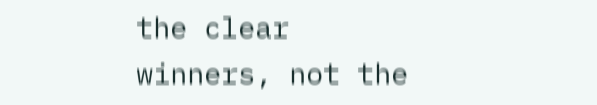the clear winners, not the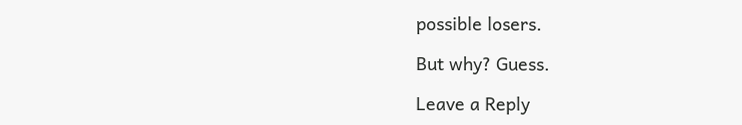possible losers.

But why? Guess.

Leave a Reply